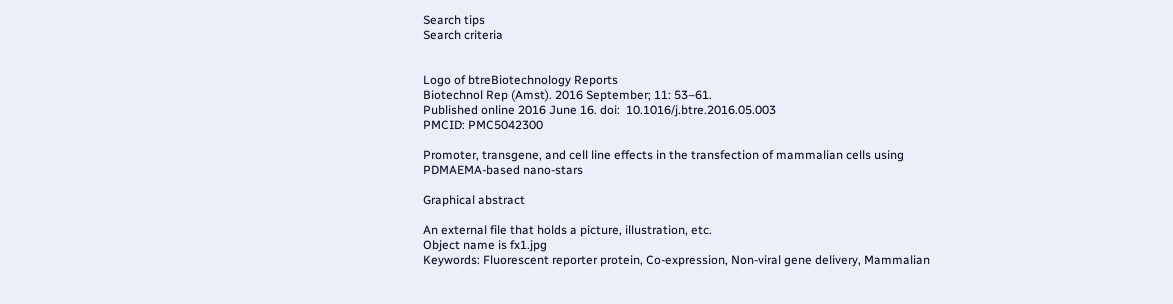Search tips
Search criteria


Logo of btreBiotechnology Reports
Biotechnol Rep (Amst). 2016 September; 11: 53–61.
Published online 2016 June 16. doi:  10.1016/j.btre.2016.05.003
PMCID: PMC5042300

Promoter, transgene, and cell line effects in the transfection of mammalian cells using PDMAEMA-based nano-stars

Graphical abstract

An external file that holds a picture, illustration, etc.
Object name is fx1.jpg
Keywords: Fluorescent reporter protein, Co-expression, Non-viral gene delivery, Mammalian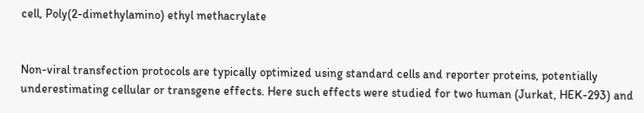cell, Poly(2-dimethylamino) ethyl methacrylate


Non-viral transfection protocols are typically optimized using standard cells and reporter proteins, potentially underestimating cellular or transgene effects. Here such effects were studied for two human (Jurkat, HEK-293) and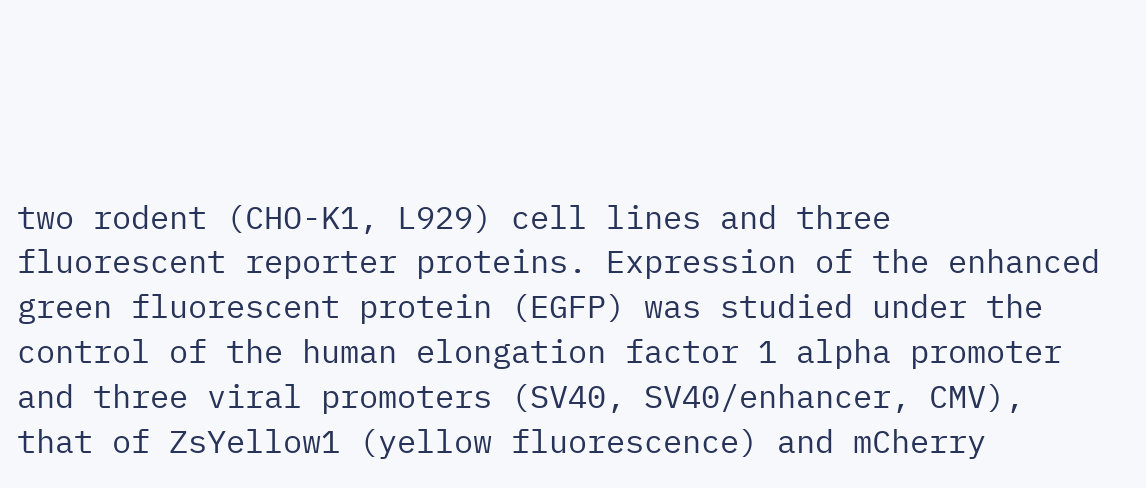two rodent (CHO-K1, L929) cell lines and three fluorescent reporter proteins. Expression of the enhanced green fluorescent protein (EGFP) was studied under the control of the human elongation factor 1 alpha promoter and three viral promoters (SV40, SV40/enhancer, CMV), that of ZsYellow1 (yellow fluorescence) and mCherry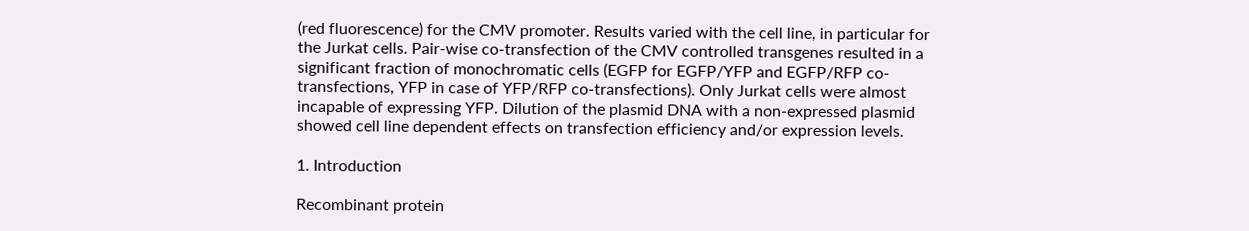(red fluorescence) for the CMV promoter. Results varied with the cell line, in particular for the Jurkat cells. Pair-wise co-transfection of the CMV controlled transgenes resulted in a significant fraction of monochromatic cells (EGFP for EGFP/YFP and EGFP/RFP co-transfections, YFP in case of YFP/RFP co-transfections). Only Jurkat cells were almost incapable of expressing YFP. Dilution of the plasmid DNA with a non-expressed plasmid showed cell line dependent effects on transfection efficiency and/or expression levels.

1. Introduction

Recombinant protein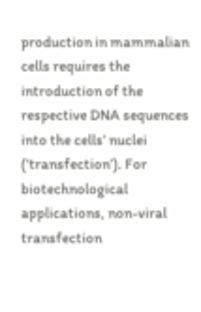production in mammalian cells requires the introduction of the respective DNA sequences into the cells’ nuclei (‘transfection’). For biotechnological applications, non-viral transfection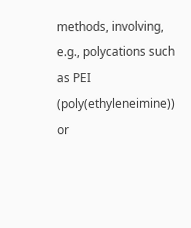methods, involving, e.g., polycations such as PEI (poly(ethyleneimine)) or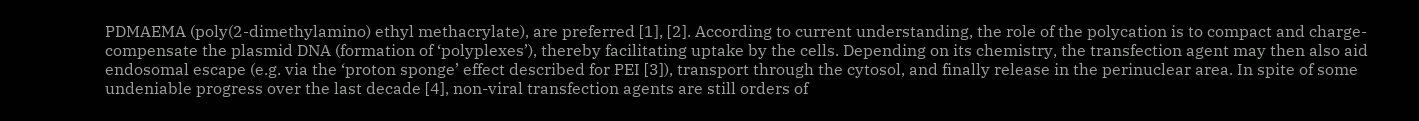PDMAEMA (poly(2-dimethylamino) ethyl methacrylate), are preferred [1], [2]. According to current understanding, the role of the polycation is to compact and charge-compensate the plasmid DNA (formation of ‘polyplexes’), thereby facilitating uptake by the cells. Depending on its chemistry, the transfection agent may then also aid endosomal escape (e.g. via the ‘proton sponge’ effect described for PEI [3]), transport through the cytosol, and finally release in the perinuclear area. In spite of some undeniable progress over the last decade [4], non-viral transfection agents are still orders of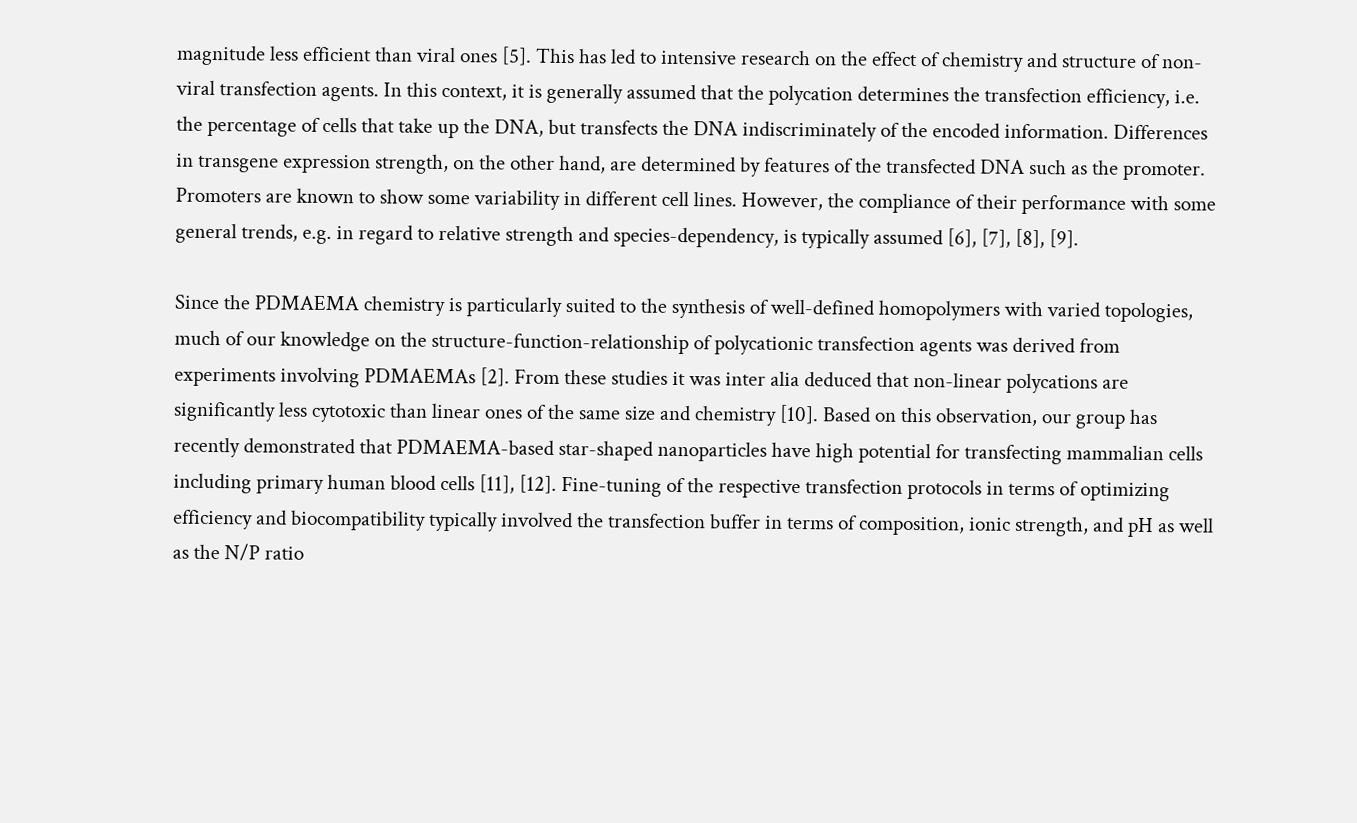magnitude less efficient than viral ones [5]. This has led to intensive research on the effect of chemistry and structure of non-viral transfection agents. In this context, it is generally assumed that the polycation determines the transfection efficiency, i.e. the percentage of cells that take up the DNA, but transfects the DNA indiscriminately of the encoded information. Differences in transgene expression strength, on the other hand, are determined by features of the transfected DNA such as the promoter. Promoters are known to show some variability in different cell lines. However, the compliance of their performance with some general trends, e.g. in regard to relative strength and species-dependency, is typically assumed [6], [7], [8], [9].

Since the PDMAEMA chemistry is particularly suited to the synthesis of well-defined homopolymers with varied topologies, much of our knowledge on the structure-function-relationship of polycationic transfection agents was derived from experiments involving PDMAEMAs [2]. From these studies it was inter alia deduced that non-linear polycations are significantly less cytotoxic than linear ones of the same size and chemistry [10]. Based on this observation, our group has recently demonstrated that PDMAEMA-based star-shaped nanoparticles have high potential for transfecting mammalian cells including primary human blood cells [11], [12]. Fine-tuning of the respective transfection protocols in terms of optimizing efficiency and biocompatibility typically involved the transfection buffer in terms of composition, ionic strength, and pH as well as the N/P ratio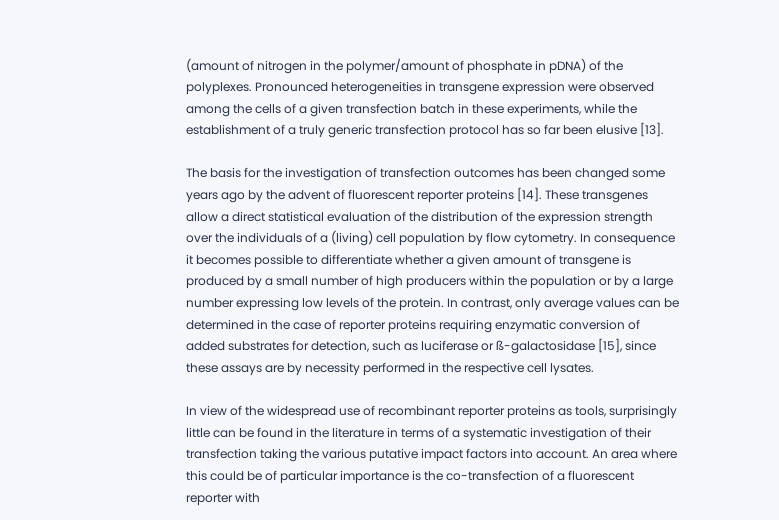(amount of nitrogen in the polymer/amount of phosphate in pDNA) of the polyplexes. Pronounced heterogeneities in transgene expression were observed among the cells of a given transfection batch in these experiments, while the establishment of a truly generic transfection protocol has so far been elusive [13].

The basis for the investigation of transfection outcomes has been changed some years ago by the advent of fluorescent reporter proteins [14]. These transgenes allow a direct statistical evaluation of the distribution of the expression strength over the individuals of a (living) cell population by flow cytometry. In consequence it becomes possible to differentiate whether a given amount of transgene is produced by a small number of high producers within the population or by a large number expressing low levels of the protein. In contrast, only average values can be determined in the case of reporter proteins requiring enzymatic conversion of added substrates for detection, such as luciferase or ß-galactosidase [15], since these assays are by necessity performed in the respective cell lysates.

In view of the widespread use of recombinant reporter proteins as tools, surprisingly little can be found in the literature in terms of a systematic investigation of their transfection taking the various putative impact factors into account. An area where this could be of particular importance is the co-transfection of a fluorescent reporter with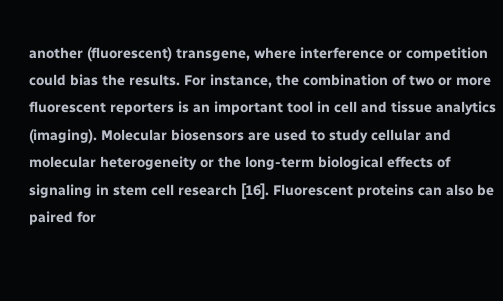another (fluorescent) transgene, where interference or competition could bias the results. For instance, the combination of two or more fluorescent reporters is an important tool in cell and tissue analytics (imaging). Molecular biosensors are used to study cellular and molecular heterogeneity or the long-term biological effects of signaling in stem cell research [16]. Fluorescent proteins can also be paired for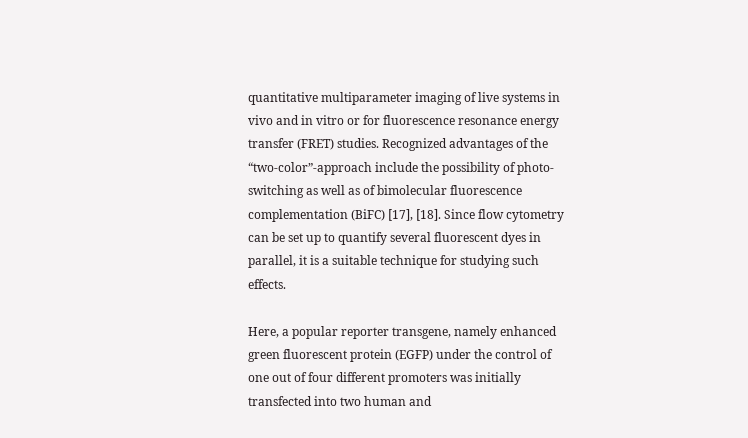quantitative multiparameter imaging of live systems in vivo and in vitro or for fluorescence resonance energy transfer (FRET) studies. Recognized advantages of the “two-color”-approach include the possibility of photo-switching as well as of bimolecular fluorescence complementation (BiFC) [17], [18]. Since flow cytometry can be set up to quantify several fluorescent dyes in parallel, it is a suitable technique for studying such effects.

Here, a popular reporter transgene, namely enhanced green fluorescent protein (EGFP) under the control of one out of four different promoters was initially transfected into two human and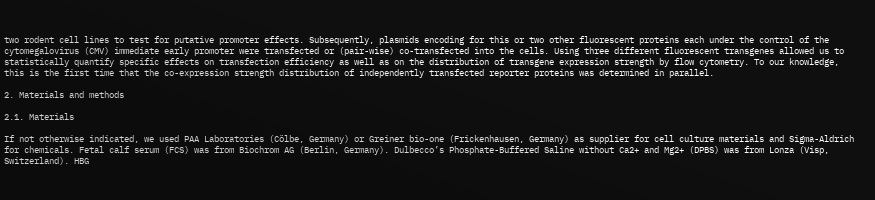two rodent cell lines to test for putative promoter effects. Subsequently, plasmids encoding for this or two other fluorescent proteins each under the control of the cytomegalovirus (CMV) immediate early promoter were transfected or (pair-wise) co-transfected into the cells. Using three different fluorescent transgenes allowed us to statistically quantify specific effects on transfection efficiency as well as on the distribution of transgene expression strength by flow cytometry. To our knowledge, this is the first time that the co-expression strength distribution of independently transfected reporter proteins was determined in parallel.

2. Materials and methods

2.1. Materials

If not otherwise indicated, we used PAA Laboratories (Cölbe, Germany) or Greiner bio-one (Frickenhausen, Germany) as supplier for cell culture materials and Sigma-Aldrich for chemicals. Fetal calf serum (FCS) was from Biochrom AG (Berlin, Germany). Dulbecco’s Phosphate-Buffered Saline without Ca2+ and Mg2+ (DPBS) was from Lonza (Visp, Switzerland). HBG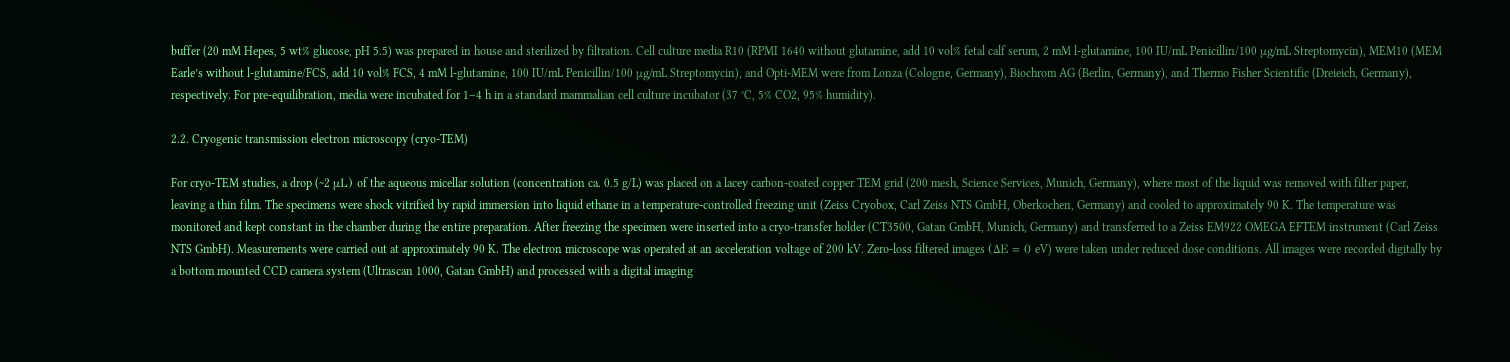buffer (20 mM Hepes, 5 wt% glucose, pH 5.5) was prepared in house and sterilized by filtration. Cell culture media R10 (RPMI 1640 without glutamine, add 10 vol% fetal calf serum, 2 mM l-glutamine, 100 IU/mL Penicillin/100 μg/mL Streptomycin), MEM10 (MEM Earle’s without l-glutamine/FCS, add 10 vol% FCS, 4 mM l-glutamine, 100 IU/mL Penicillin/100 μg/mL Streptomycin), and Opti-MEM were from Lonza (Cologne, Germany), Biochrom AG (Berlin, Germany), and Thermo Fisher Scientific (Dreieich, Germany), respectively. For pre-equilibration, media were incubated for 1–4 h in a standard mammalian cell culture incubator (37 °C, 5% CO2, 95% humidity).

2.2. Cryogenic transmission electron microscopy (cryo-TEM)

For cryo-TEM studies, a drop (~2 μL) of the aqueous micellar solution (concentration ca. 0.5 g/L) was placed on a lacey carbon-coated copper TEM grid (200 mesh, Science Services, Munich, Germany), where most of the liquid was removed with filter paper, leaving a thin film. The specimens were shock vitrified by rapid immersion into liquid ethane in a temperature-controlled freezing unit (Zeiss Cryobox, Carl Zeiss NTS GmbH, Oberkochen, Germany) and cooled to approximately 90 K. The temperature was monitored and kept constant in the chamber during the entire preparation. After freezing the specimen were inserted into a cryo-transfer holder (CT3500, Gatan GmbH, Munich, Germany) and transferred to a Zeiss EM922 OMEGA EFTEM instrument (Carl Zeiss NTS GmbH). Measurements were carried out at approximately 90 K. The electron microscope was operated at an acceleration voltage of 200 kV. Zero-loss filtered images (ΔE = 0 eV) were taken under reduced dose conditions. All images were recorded digitally by a bottom mounted CCD camera system (Ultrascan 1000, Gatan GmbH) and processed with a digital imaging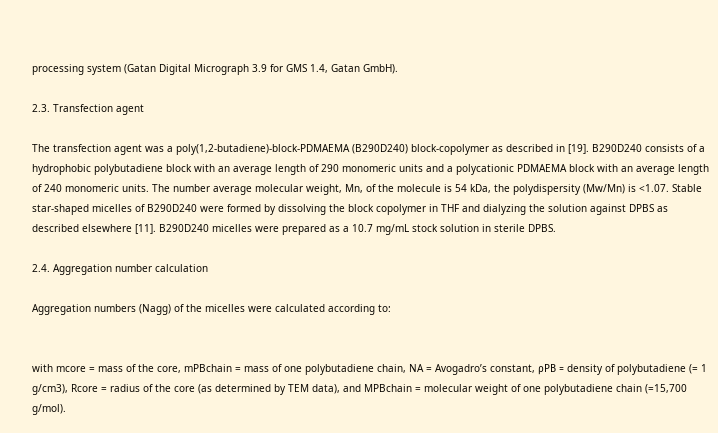processing system (Gatan Digital Micrograph 3.9 for GMS 1.4, Gatan GmbH).

2.3. Transfection agent

The transfection agent was a poly(1,2-butadiene)-block-PDMAEMA (B290D240) block-copolymer as described in [19]. B290D240 consists of a hydrophobic polybutadiene block with an average length of 290 monomeric units and a polycationic PDMAEMA block with an average length of 240 monomeric units. The number average molecular weight, Mn, of the molecule is 54 kDa, the polydispersity (Mw/Mn) is <1.07. Stable star-shaped micelles of B290D240 were formed by dissolving the block copolymer in THF and dialyzing the solution against DPBS as described elsewhere [11]. B290D240 micelles were prepared as a 10.7 mg/mL stock solution in sterile DPBS.

2.4. Aggregation number calculation

Aggregation numbers (Nagg) of the micelles were calculated according to:


with mcore = mass of the core, mPBchain = mass of one polybutadiene chain, NA = Avogadro’s constant, ρPB = density of polybutadiene (= 1 g/cm3), Rcore = radius of the core (as determined by TEM data), and MPBchain = molecular weight of one polybutadiene chain (=15,700 g/mol).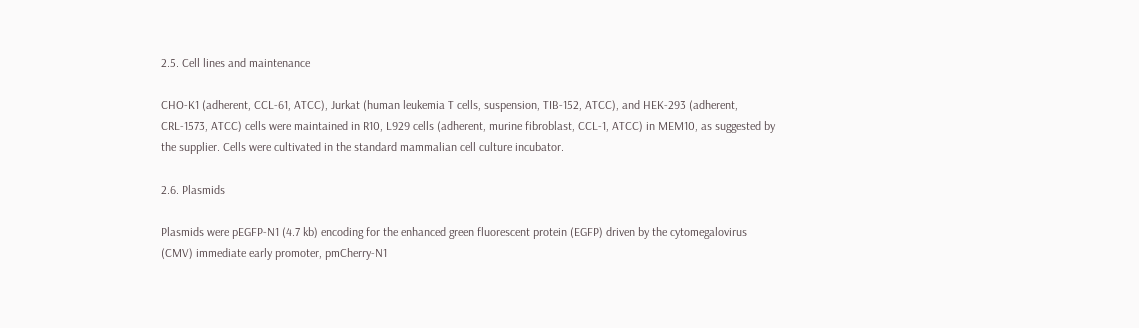2.5. Cell lines and maintenance

CHO-K1 (adherent, CCL-61, ATCC), Jurkat (human leukemia T cells, suspension, TIB-152, ATCC), and HEK-293 (adherent, CRL-1573, ATCC) cells were maintained in R10, L929 cells (adherent, murine fibroblast, CCL-1, ATCC) in MEM10, as suggested by the supplier. Cells were cultivated in the standard mammalian cell culture incubator.

2.6. Plasmids

Plasmids were pEGFP-N1 (4.7 kb) encoding for the enhanced green fluorescent protein (EGFP) driven by the cytomegalovirus (CMV) immediate early promoter, pmCherry-N1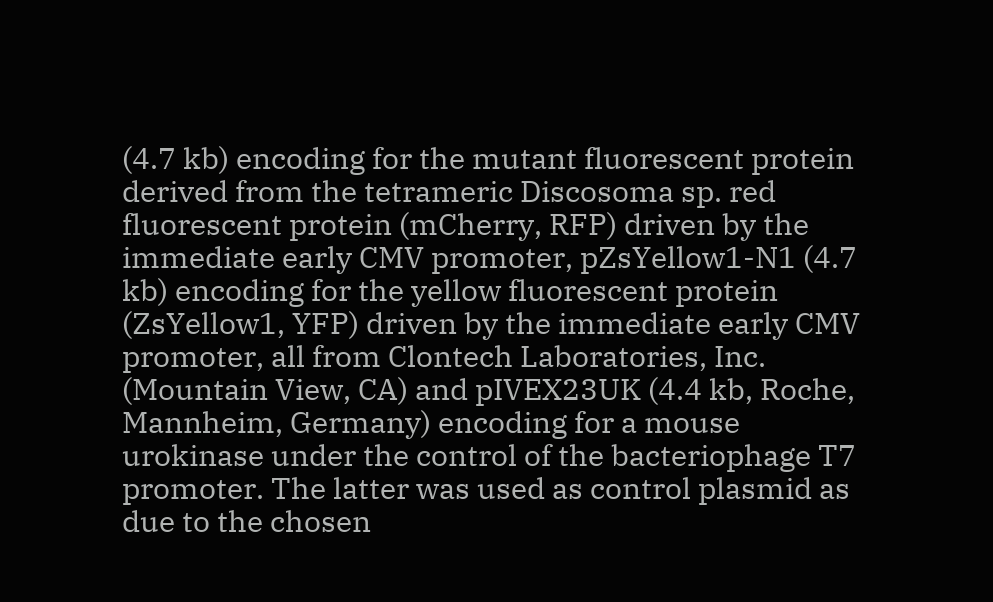(4.7 kb) encoding for the mutant fluorescent protein derived from the tetrameric Discosoma sp. red fluorescent protein (mCherry, RFP) driven by the immediate early CMV promoter, pZsYellow1-N1 (4.7 kb) encoding for the yellow fluorescent protein (ZsYellow1, YFP) driven by the immediate early CMV promoter, all from Clontech Laboratories, Inc. (Mountain View, CA) and pIVEX23UK (4.4 kb, Roche, Mannheim, Germany) encoding for a mouse urokinase under the control of the bacteriophage T7 promoter. The latter was used as control plasmid as due to the chosen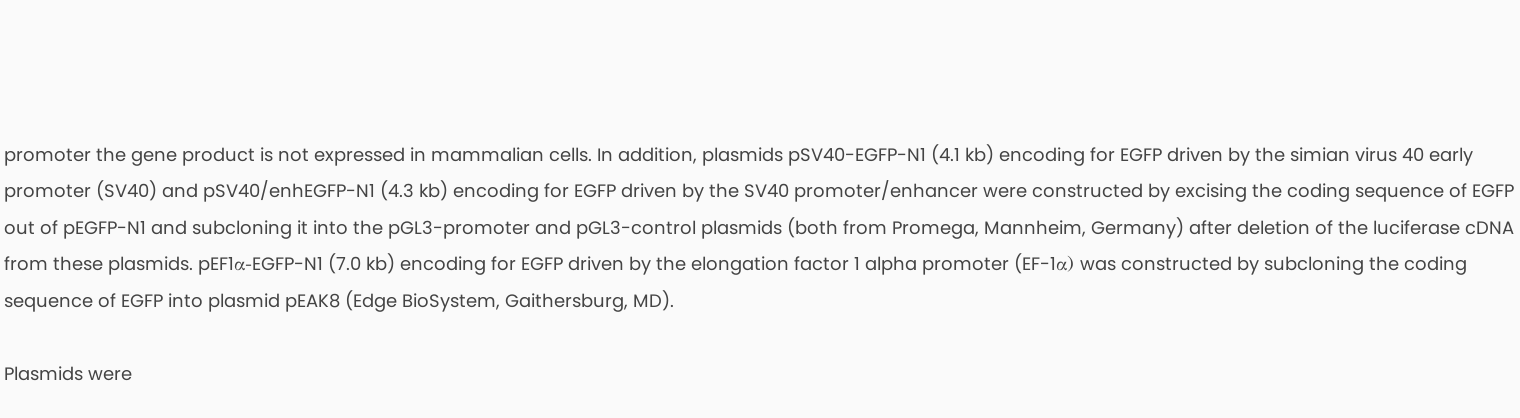promoter the gene product is not expressed in mammalian cells. In addition, plasmids pSV40-EGFP-N1 (4.1 kb) encoding for EGFP driven by the simian virus 40 early promoter (SV40) and pSV40/enhEGFP-N1 (4.3 kb) encoding for EGFP driven by the SV40 promoter/enhancer were constructed by excising the coding sequence of EGFP out of pEGFP-N1 and subcloning it into the pGL3-promoter and pGL3-control plasmids (both from Promega, Mannheim, Germany) after deletion of the luciferase cDNA from these plasmids. pEF1α-EGFP-N1 (7.0 kb) encoding for EGFP driven by the elongation factor 1 alpha promoter (EF-1α) was constructed by subcloning the coding sequence of EGFP into plasmid pEAK8 (Edge BioSystem, Gaithersburg, MD).

Plasmids were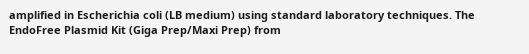amplified in Escherichia coli (LB medium) using standard laboratory techniques. The EndoFree Plasmid Kit (Giga Prep/Maxi Prep) from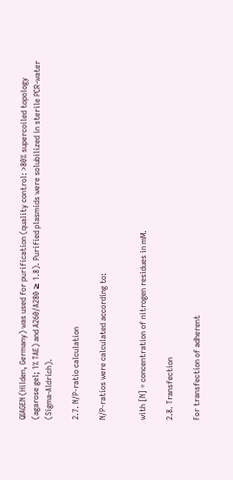QIAGEN (Hilden, Germany) was used for purification (quality control: >80% supercoiled topology (agarose gel; 1% TAE) and A260/A280 ≥ 1.8). Purified plasmids were solubilized in sterile PCR-water (Sigma-Aldrich).

2.7. N/P-ratio calculation

N/P-ratios were calculated according to:


with [N] = concentration of nitrogen residues in mM.

2.8. Transfection

For transfection of adherent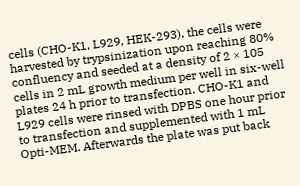cells (CHO-K1, L929, HEK-293), the cells were harvested by trypsinization upon reaching 80% confluency and seeded at a density of 2 × 105 cells in 2 mL growth medium per well in six-well plates 24 h prior to transfection. CHO-K1 and L929 cells were rinsed with DPBS one hour prior to transfection and supplemented with 1 mL Opti-MEM. Afterwards the plate was put back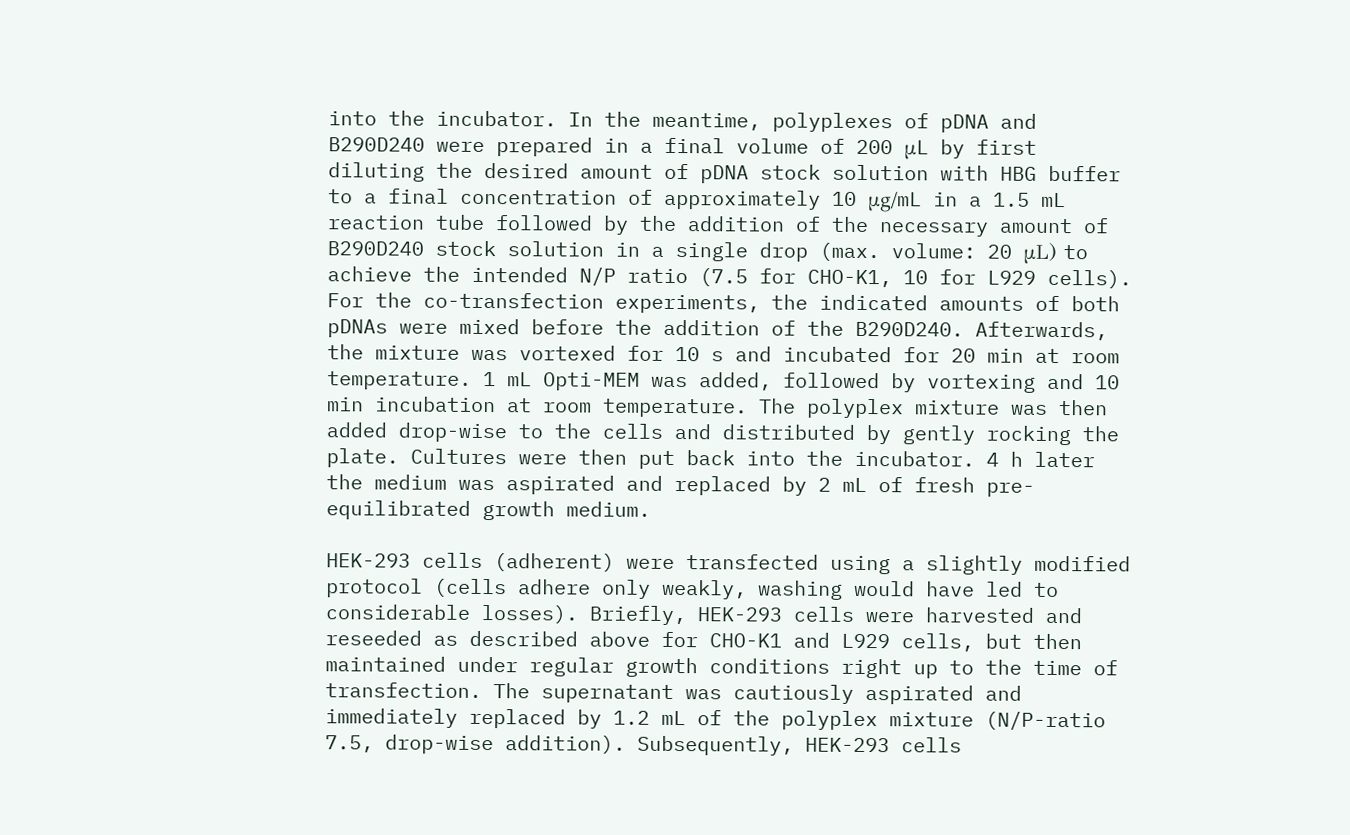into the incubator. In the meantime, polyplexes of pDNA and B290D240 were prepared in a final volume of 200 μL by first diluting the desired amount of pDNA stock solution with HBG buffer to a final concentration of approximately 10 μg/mL in a 1.5 mL reaction tube followed by the addition of the necessary amount of B290D240 stock solution in a single drop (max. volume: 20 μL) to achieve the intended N/P ratio (7.5 for CHO-K1, 10 for L929 cells). For the co-transfection experiments, the indicated amounts of both pDNAs were mixed before the addition of the B290D240. Afterwards, the mixture was vortexed for 10 s and incubated for 20 min at room temperature. 1 mL Opti-MEM was added, followed by vortexing and 10 min incubation at room temperature. The polyplex mixture was then added drop-wise to the cells and distributed by gently rocking the plate. Cultures were then put back into the incubator. 4 h later the medium was aspirated and replaced by 2 mL of fresh pre-equilibrated growth medium.

HEK-293 cells (adherent) were transfected using a slightly modified protocol (cells adhere only weakly, washing would have led to considerable losses). Briefly, HEK-293 cells were harvested and reseeded as described above for CHO-K1 and L929 cells, but then maintained under regular growth conditions right up to the time of transfection. The supernatant was cautiously aspirated and immediately replaced by 1.2 mL of the polyplex mixture (N/P-ratio 7.5, drop-wise addition). Subsequently, HEK-293 cells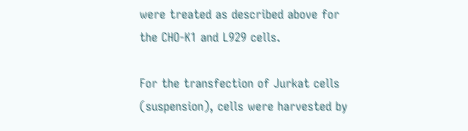were treated as described above for the CHO-K1 and L929 cells.

For the transfection of Jurkat cells (suspension), cells were harvested by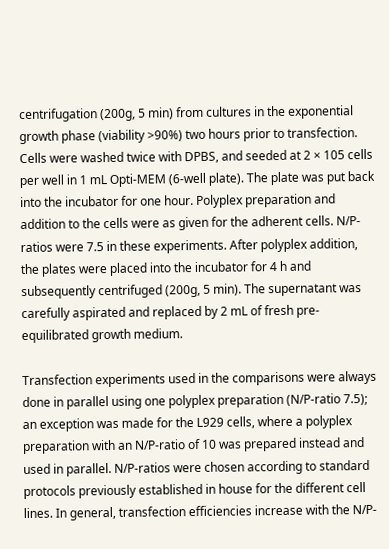centrifugation (200g, 5 min) from cultures in the exponential growth phase (viability >90%) two hours prior to transfection. Cells were washed twice with DPBS, and seeded at 2 × 105 cells per well in 1 mL Opti-MEM (6-well plate). The plate was put back into the incubator for one hour. Polyplex preparation and addition to the cells were as given for the adherent cells. N/P-ratios were 7.5 in these experiments. After polyplex addition, the plates were placed into the incubator for 4 h and subsequently centrifuged (200g, 5 min). The supernatant was carefully aspirated and replaced by 2 mL of fresh pre-equilibrated growth medium.

Transfection experiments used in the comparisons were always done in parallel using one polyplex preparation (N/P-ratio 7.5); an exception was made for the L929 cells, where a polyplex preparation with an N/P-ratio of 10 was prepared instead and used in parallel. N/P-ratios were chosen according to standard protocols previously established in house for the different cell lines. In general, transfection efficiencies increase with the N/P-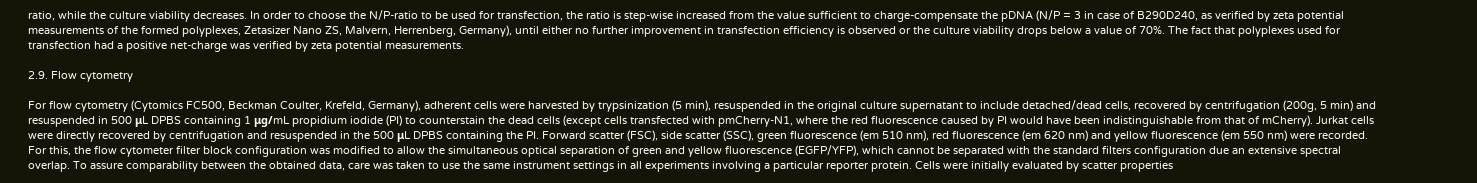ratio, while the culture viability decreases. In order to choose the N/P-ratio to be used for transfection, the ratio is step-wise increased from the value sufficient to charge-compensate the pDNA (N/P = 3 in case of B290D240, as verified by zeta potential measurements of the formed polyplexes, Zetasizer Nano ZS, Malvern, Herrenberg, Germany), until either no further improvement in transfection efficiency is observed or the culture viability drops below a value of 70%. The fact that polyplexes used for transfection had a positive net-charge was verified by zeta potential measurements.

2.9. Flow cytometry

For flow cytometry (Cytomics FC500, Beckman Coulter, Krefeld, Germany), adherent cells were harvested by trypsinization (5 min), resuspended in the original culture supernatant to include detached/dead cells, recovered by centrifugation (200g, 5 min) and resuspended in 500 μL DPBS containing 1 μg/mL propidium iodide (PI) to counterstain the dead cells (except cells transfected with pmCherry-N1, where the red fluorescence caused by PI would have been indistinguishable from that of mCherry). Jurkat cells were directly recovered by centrifugation and resuspended in the 500 μL DPBS containing the PI. Forward scatter (FSC), side scatter (SSC), green fluorescence (em 510 nm), red fluorescence (em 620 nm) and yellow fluorescence (em 550 nm) were recorded. For this, the flow cytometer filter block configuration was modified to allow the simultaneous optical separation of green and yellow fluorescence (EGFP/YFP), which cannot be separated with the standard filters configuration due an extensive spectral overlap. To assure comparability between the obtained data, care was taken to use the same instrument settings in all experiments involving a particular reporter protein. Cells were initially evaluated by scatter properties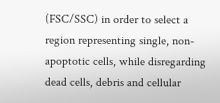(FSC/SSC) in order to select a region representing single, non-apoptotic cells, while disregarding dead cells, debris and cellular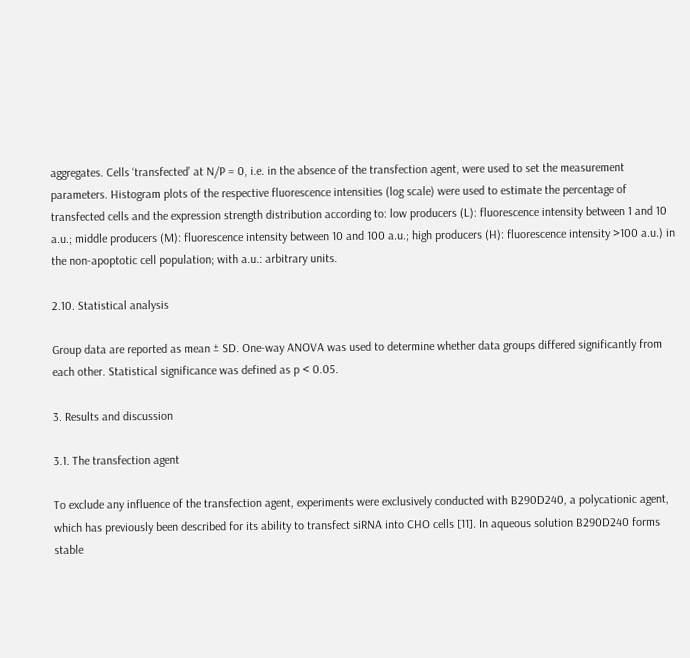aggregates. Cells ‘transfected’ at N/P = 0, i.e. in the absence of the transfection agent, were used to set the measurement parameters. Histogram plots of the respective fluorescence intensities (log scale) were used to estimate the percentage of transfected cells and the expression strength distribution according to: low producers (L): fluorescence intensity between 1 and 10 a.u.; middle producers (M): fluorescence intensity between 10 and 100 a.u.; high producers (H): fluorescence intensity >100 a.u.) in the non-apoptotic cell population; with a.u.: arbitrary units.

2.10. Statistical analysis

Group data are reported as mean ± SD. One-way ANOVA was used to determine whether data groups differed significantly from each other. Statistical significance was defined as p < 0.05.

3. Results and discussion

3.1. The transfection agent

To exclude any influence of the transfection agent, experiments were exclusively conducted with B290D240, a polycationic agent, which has previously been described for its ability to transfect siRNA into CHO cells [11]. In aqueous solution B290D240 forms stable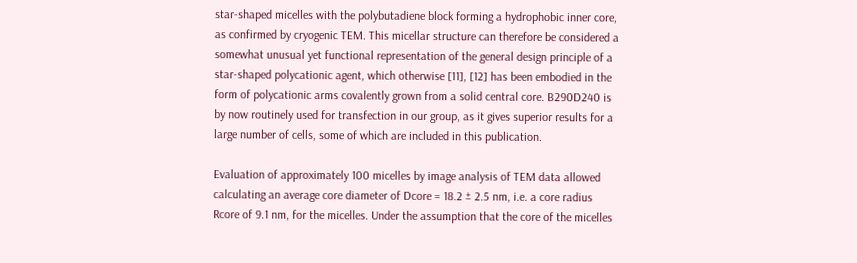star-shaped micelles with the polybutadiene block forming a hydrophobic inner core, as confirmed by cryogenic TEM. This micellar structure can therefore be considered a somewhat unusual yet functional representation of the general design principle of a star-shaped polycationic agent, which otherwise [11], [12] has been embodied in the form of polycationic arms covalently grown from a solid central core. B290D240 is by now routinely used for transfection in our group, as it gives superior results for a large number of cells, some of which are included in this publication.

Evaluation of approximately 100 micelles by image analysis of TEM data allowed calculating an average core diameter of Dcore = 18.2 ± 2.5 nm, i.e. a core radius Rcore of 9.1 nm, for the micelles. Under the assumption that the core of the micelles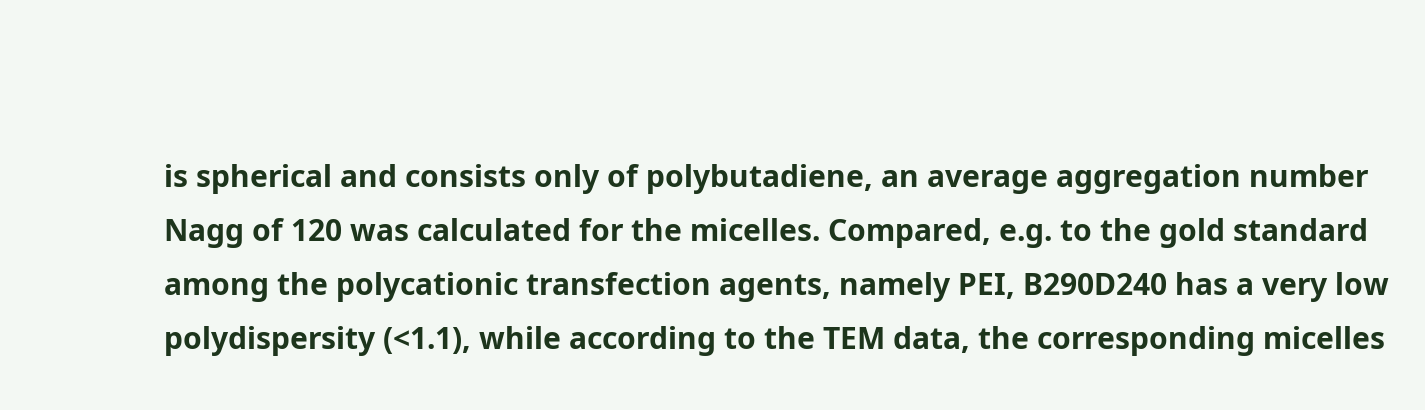is spherical and consists only of polybutadiene, an average aggregation number Nagg of 120 was calculated for the micelles. Compared, e.g. to the gold standard among the polycationic transfection agents, namely PEI, B290D240 has a very low polydispersity (<1.1), while according to the TEM data, the corresponding micelles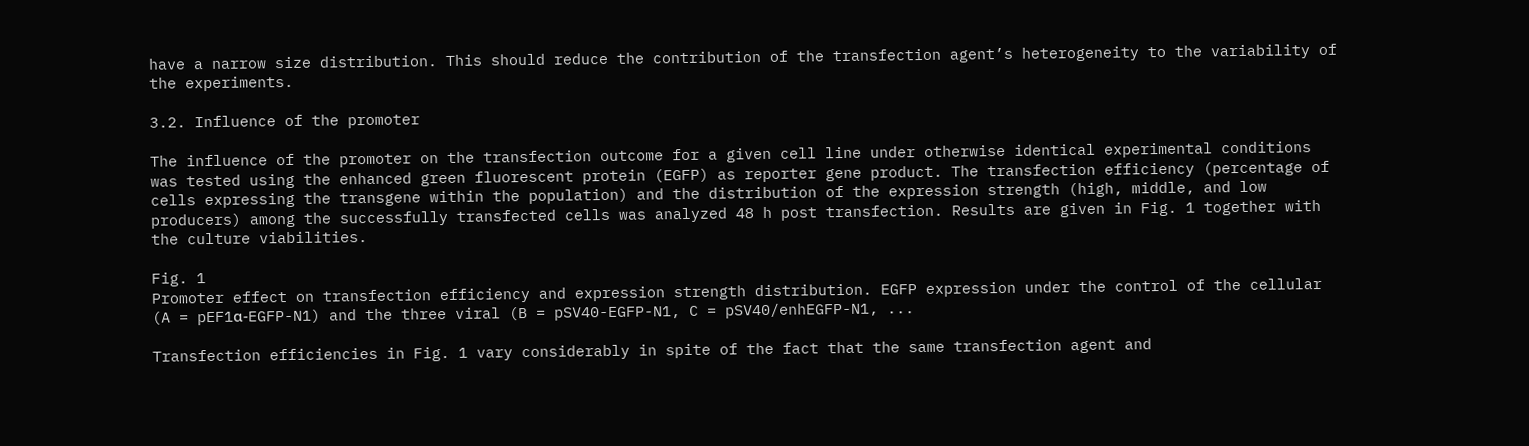have a narrow size distribution. This should reduce the contribution of the transfection agent’s heterogeneity to the variability of the experiments.

3.2. Influence of the promoter

The influence of the promoter on the transfection outcome for a given cell line under otherwise identical experimental conditions was tested using the enhanced green fluorescent protein (EGFP) as reporter gene product. The transfection efficiency (percentage of cells expressing the transgene within the population) and the distribution of the expression strength (high, middle, and low producers) among the successfully transfected cells was analyzed 48 h post transfection. Results are given in Fig. 1 together with the culture viabilities.

Fig. 1
Promoter effect on transfection efficiency and expression strength distribution. EGFP expression under the control of the cellular (A = pEF1α-EGFP-N1) and the three viral (B = pSV40-EGFP-N1, C = pSV40/enhEGFP-N1, ...

Transfection efficiencies in Fig. 1 vary considerably in spite of the fact that the same transfection agent and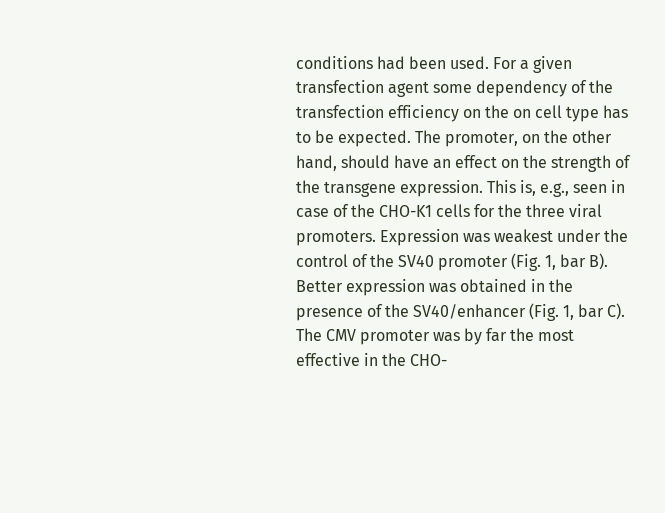conditions had been used. For a given transfection agent some dependency of the transfection efficiency on the on cell type has to be expected. The promoter, on the other hand, should have an effect on the strength of the transgene expression. This is, e.g., seen in case of the CHO-K1 cells for the three viral promoters. Expression was weakest under the control of the SV40 promoter (Fig. 1, bar B). Better expression was obtained in the presence of the SV40/enhancer (Fig. 1, bar C). The CMV promoter was by far the most effective in the CHO-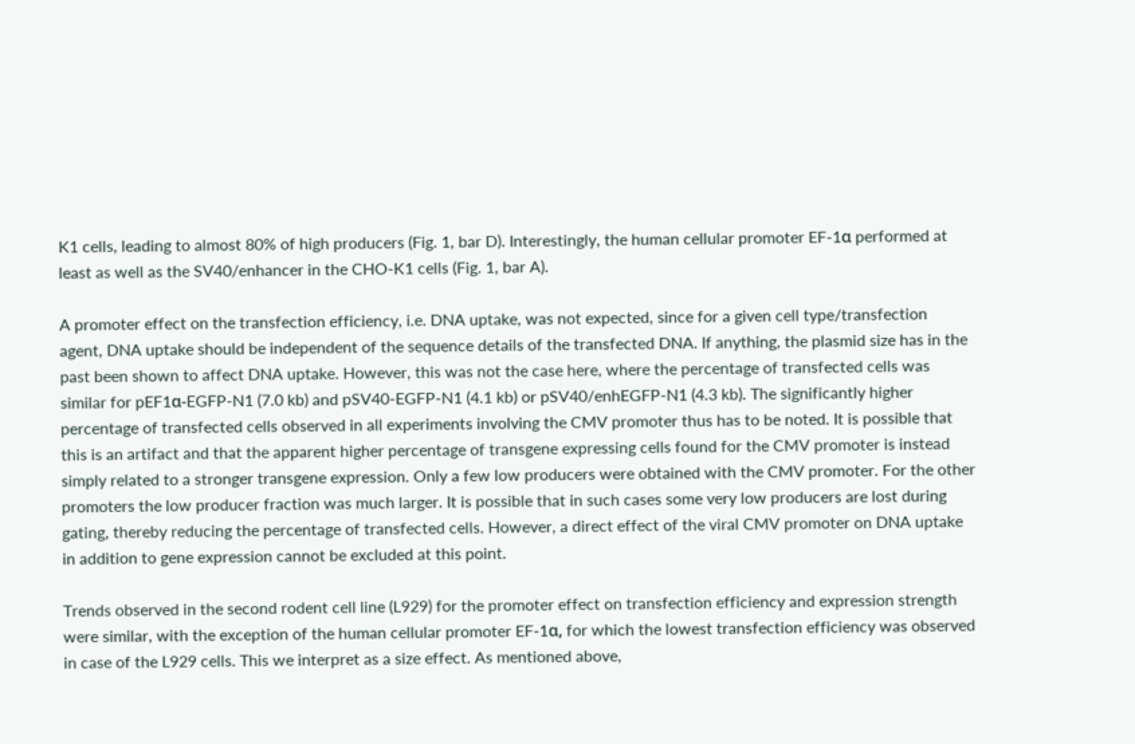K1 cells, leading to almost 80% of high producers (Fig. 1, bar D). Interestingly, the human cellular promoter EF-1α performed at least as well as the SV40/enhancer in the CHO-K1 cells (Fig. 1, bar A).

A promoter effect on the transfection efficiency, i.e. DNA uptake, was not expected, since for a given cell type/transfection agent, DNA uptake should be independent of the sequence details of the transfected DNA. If anything, the plasmid size has in the past been shown to affect DNA uptake. However, this was not the case here, where the percentage of transfected cells was similar for pEF1α-EGFP-N1 (7.0 kb) and pSV40-EGFP-N1 (4.1 kb) or pSV40/enhEGFP-N1 (4.3 kb). The significantly higher percentage of transfected cells observed in all experiments involving the CMV promoter thus has to be noted. It is possible that this is an artifact and that the apparent higher percentage of transgene expressing cells found for the CMV promoter is instead simply related to a stronger transgene expression. Only a few low producers were obtained with the CMV promoter. For the other promoters the low producer fraction was much larger. It is possible that in such cases some very low producers are lost during gating, thereby reducing the percentage of transfected cells. However, a direct effect of the viral CMV promoter on DNA uptake in addition to gene expression cannot be excluded at this point.

Trends observed in the second rodent cell line (L929) for the promoter effect on transfection efficiency and expression strength were similar, with the exception of the human cellular promoter EF-1α, for which the lowest transfection efficiency was observed in case of the L929 cells. This we interpret as a size effect. As mentioned above,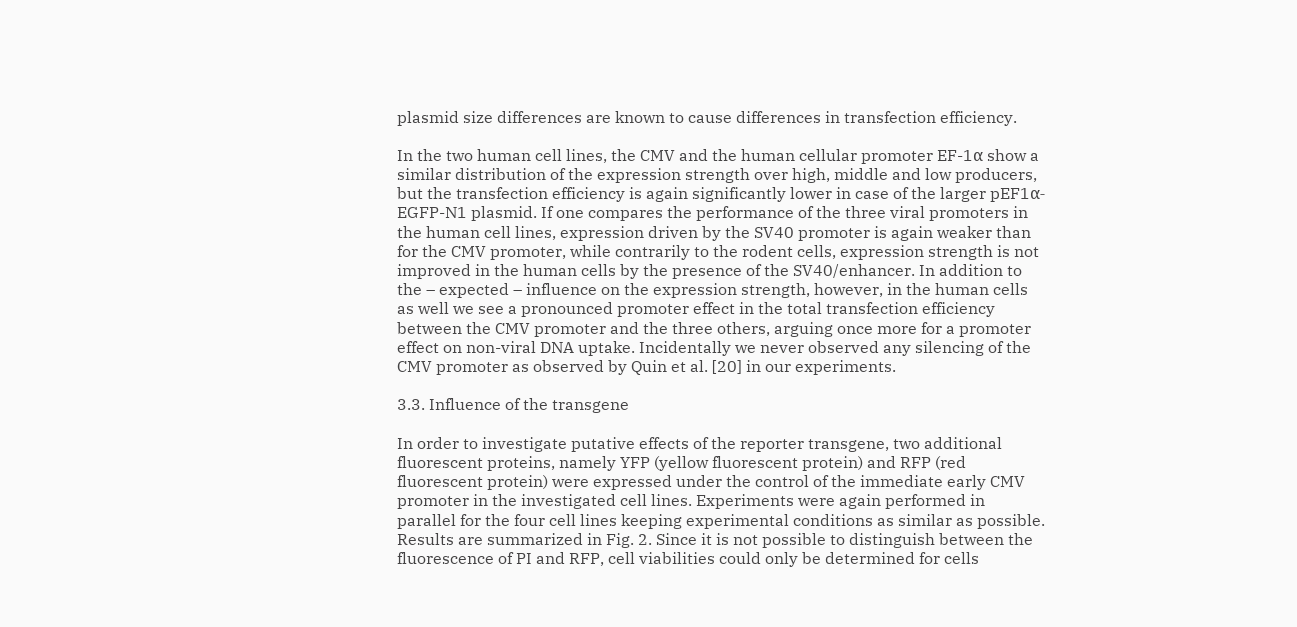plasmid size differences are known to cause differences in transfection efficiency.

In the two human cell lines, the CMV and the human cellular promoter EF-1α show a similar distribution of the expression strength over high, middle and low producers, but the transfection efficiency is again significantly lower in case of the larger pEF1α-EGFP-N1 plasmid. If one compares the performance of the three viral promoters in the human cell lines, expression driven by the SV40 promoter is again weaker than for the CMV promoter, while contrarily to the rodent cells, expression strength is not improved in the human cells by the presence of the SV40/enhancer. In addition to the – expected – influence on the expression strength, however, in the human cells as well we see a pronounced promoter effect in the total transfection efficiency between the CMV promoter and the three others, arguing once more for a promoter effect on non-viral DNA uptake. Incidentally we never observed any silencing of the CMV promoter as observed by Quin et al. [20] in our experiments.

3.3. Influence of the transgene

In order to investigate putative effects of the reporter transgene, two additional fluorescent proteins, namely YFP (yellow fluorescent protein) and RFP (red fluorescent protein) were expressed under the control of the immediate early CMV promoter in the investigated cell lines. Experiments were again performed in parallel for the four cell lines keeping experimental conditions as similar as possible. Results are summarized in Fig. 2. Since it is not possible to distinguish between the fluorescence of PI and RFP, cell viabilities could only be determined for cells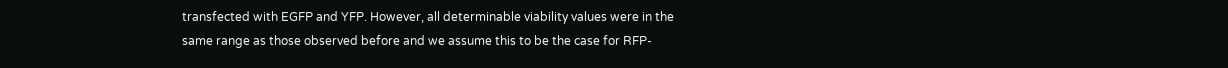transfected with EGFP and YFP. However, all determinable viability values were in the same range as those observed before and we assume this to be the case for RFP-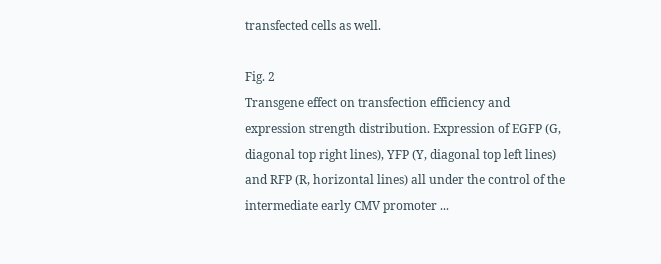transfected cells as well.

Fig. 2
Transgene effect on transfection efficiency and expression strength distribution. Expression of EGFP (G, diagonal top right lines), YFP (Y, diagonal top left lines) and RFP (R, horizontal lines) all under the control of the intermediate early CMV promoter ...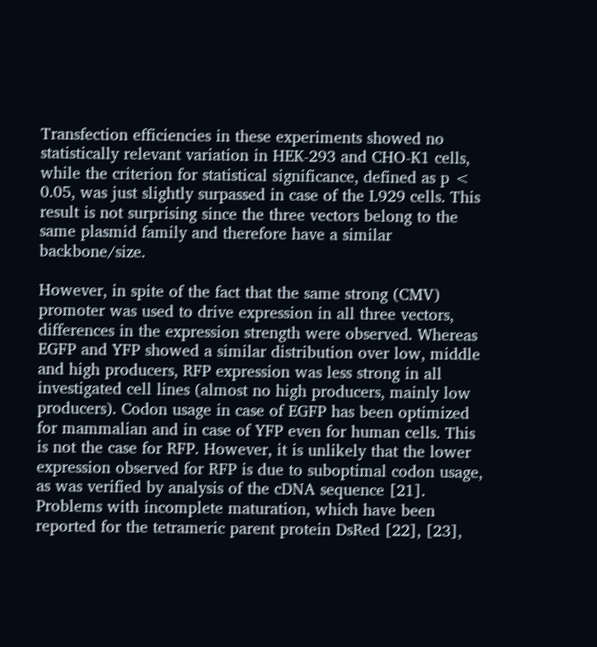Transfection efficiencies in these experiments showed no statistically relevant variation in HEK-293 and CHO-K1 cells, while the criterion for statistical significance, defined as p < 0.05, was just slightly surpassed in case of the L929 cells. This result is not surprising since the three vectors belong to the same plasmid family and therefore have a similar backbone/size.

However, in spite of the fact that the same strong (CMV) promoter was used to drive expression in all three vectors, differences in the expression strength were observed. Whereas EGFP and YFP showed a similar distribution over low, middle and high producers, RFP expression was less strong in all investigated cell lines (almost no high producers, mainly low producers). Codon usage in case of EGFP has been optimized for mammalian and in case of YFP even for human cells. This is not the case for RFP. However, it is unlikely that the lower expression observed for RFP is due to suboptimal codon usage, as was verified by analysis of the cDNA sequence [21]. Problems with incomplete maturation, which have been reported for the tetrameric parent protein DsRed [22], [23],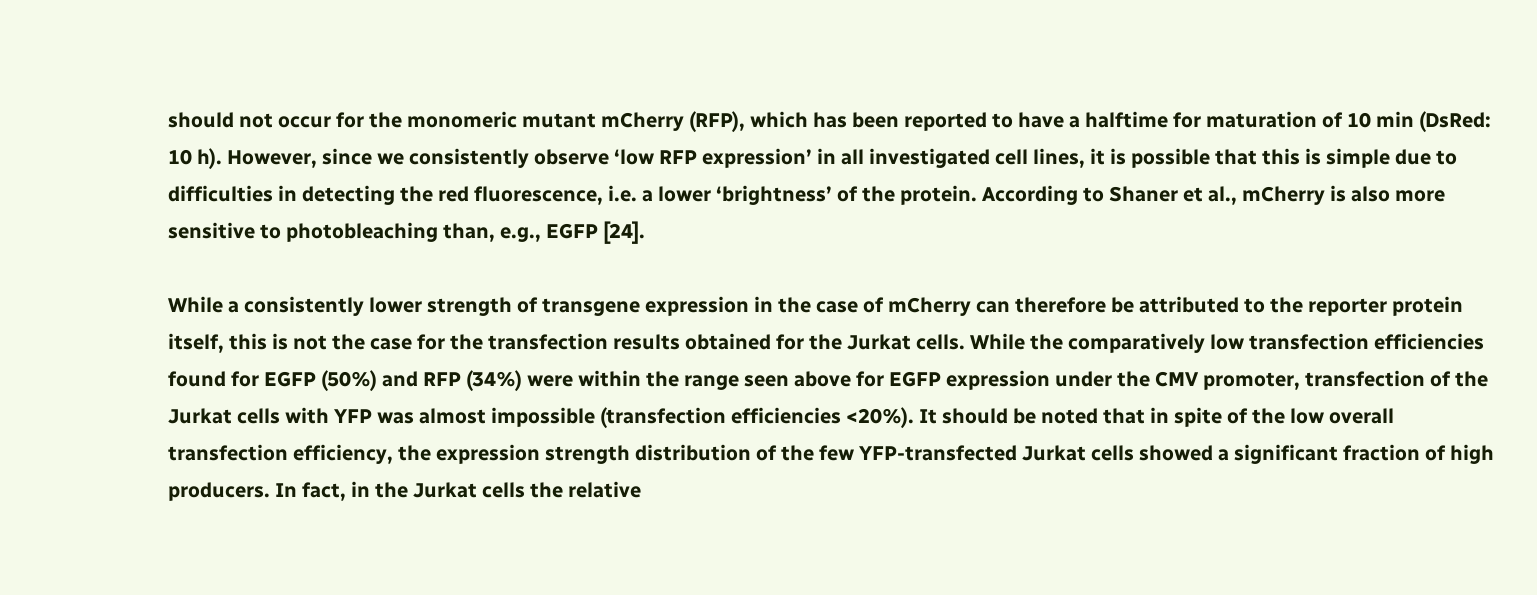should not occur for the monomeric mutant mCherry (RFP), which has been reported to have a halftime for maturation of 10 min (DsRed: 10 h). However, since we consistently observe ‘low RFP expression’ in all investigated cell lines, it is possible that this is simple due to difficulties in detecting the red fluorescence, i.e. a lower ‘brightness’ of the protein. According to Shaner et al., mCherry is also more sensitive to photobleaching than, e.g., EGFP [24].

While a consistently lower strength of transgene expression in the case of mCherry can therefore be attributed to the reporter protein itself, this is not the case for the transfection results obtained for the Jurkat cells. While the comparatively low transfection efficiencies found for EGFP (50%) and RFP (34%) were within the range seen above for EGFP expression under the CMV promoter, transfection of the Jurkat cells with YFP was almost impossible (transfection efficiencies <20%). It should be noted that in spite of the low overall transfection efficiency, the expression strength distribution of the few YFP-transfected Jurkat cells showed a significant fraction of high producers. In fact, in the Jurkat cells the relative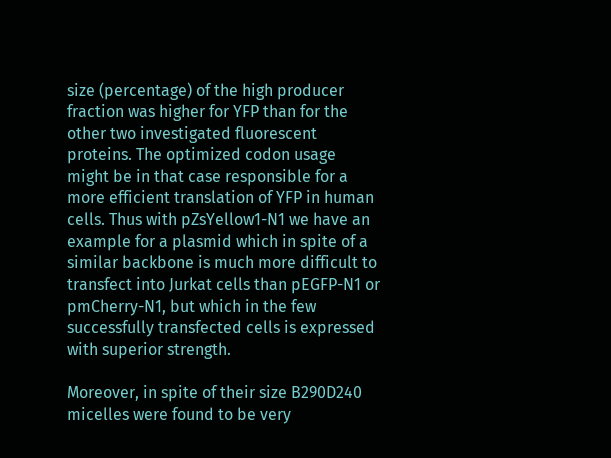size (percentage) of the high producer fraction was higher for YFP than for the other two investigated fluorescent proteins. The optimized codon usage might be in that case responsible for a more efficient translation of YFP in human cells. Thus with pZsYellow1-N1 we have an example for a plasmid which in spite of a similar backbone is much more difficult to transfect into Jurkat cells than pEGFP-N1 or pmCherry-N1, but which in the few successfully transfected cells is expressed with superior strength.

Moreover, in spite of their size B290D240 micelles were found to be very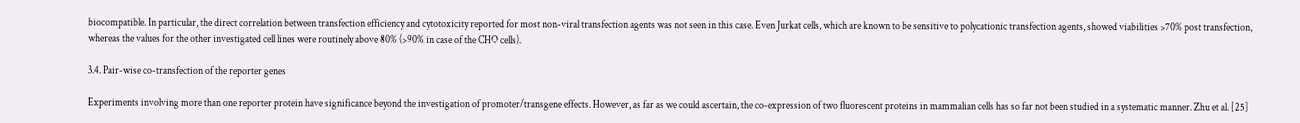biocompatible. In particular, the direct correlation between transfection efficiency and cytotoxicity reported for most non-viral transfection agents was not seen in this case. Even Jurkat cells, which are known to be sensitive to polycationic transfection agents, showed viabilities >70% post transfection, whereas the values for the other investigated cell lines were routinely above 80% (>90% in case of the CHO cells).

3.4. Pair-wise co-transfection of the reporter genes

Experiments involving more than one reporter protein have significance beyond the investigation of promoter/transgene effects. However, as far as we could ascertain, the co-expression of two fluorescent proteins in mammalian cells has so far not been studied in a systematic manner. Zhu et al. [25]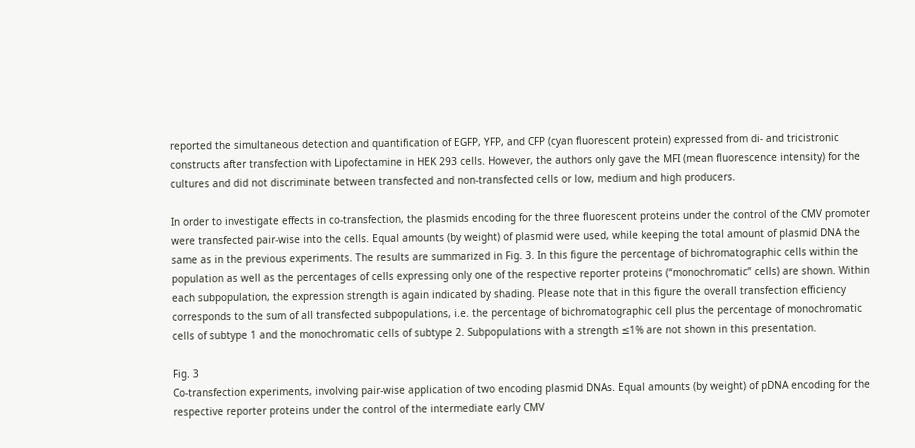reported the simultaneous detection and quantification of EGFP, YFP, and CFP (cyan fluorescent protein) expressed from di- and tricistronic constructs after transfection with Lipofectamine in HEK 293 cells. However, the authors only gave the MFI (mean fluorescence intensity) for the cultures and did not discriminate between transfected and non-transfected cells or low, medium and high producers.

In order to investigate effects in co-transfection, the plasmids encoding for the three fluorescent proteins under the control of the CMV promoter were transfected pair-wise into the cells. Equal amounts (by weight) of plasmid were used, while keeping the total amount of plasmid DNA the same as in the previous experiments. The results are summarized in Fig. 3. In this figure the percentage of bichromatographic cells within the population as well as the percentages of cells expressing only one of the respective reporter proteins (“monochromatic” cells) are shown. Within each subpopulation, the expression strength is again indicated by shading. Please note that in this figure the overall transfection efficiency corresponds to the sum of all transfected subpopulations, i.e. the percentage of bichromatographic cell plus the percentage of monochromatic cells of subtype 1 and the monochromatic cells of subtype 2. Subpopulations with a strength ≤1% are not shown in this presentation.

Fig. 3
Co-transfection experiments, involving pair-wise application of two encoding plasmid DNAs. Equal amounts (by weight) of pDNA encoding for the respective reporter proteins under the control of the intermediate early CMV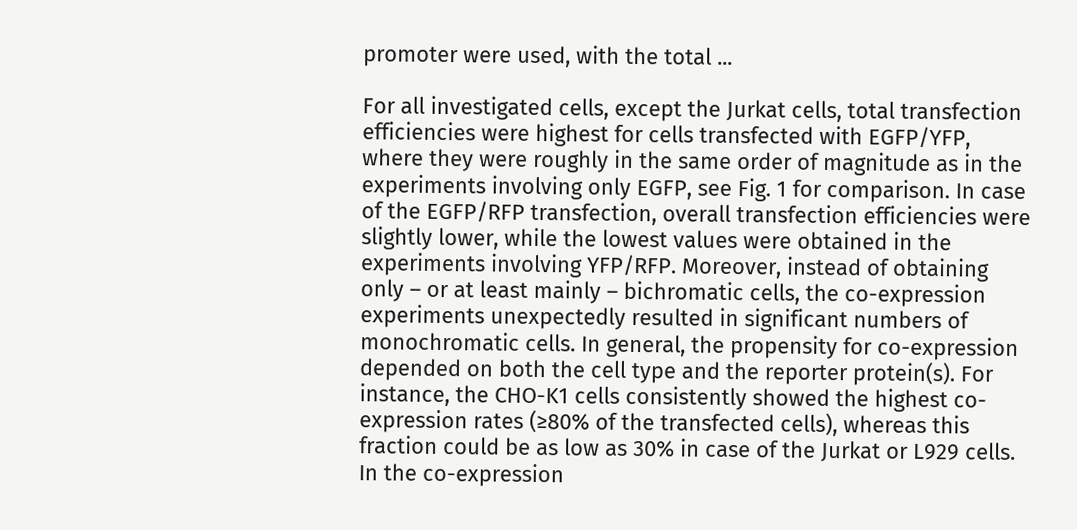promoter were used, with the total ...

For all investigated cells, except the Jurkat cells, total transfection efficiencies were highest for cells transfected with EGFP/YFP, where they were roughly in the same order of magnitude as in the experiments involving only EGFP, see Fig. 1 for comparison. In case of the EGFP/RFP transfection, overall transfection efficiencies were slightly lower, while the lowest values were obtained in the experiments involving YFP/RFP. Moreover, instead of obtaining only – or at least mainly – bichromatic cells, the co-expression experiments unexpectedly resulted in significant numbers of monochromatic cells. In general, the propensity for co-expression depended on both the cell type and the reporter protein(s). For instance, the CHO-K1 cells consistently showed the highest co-expression rates (≥80% of the transfected cells), whereas this fraction could be as low as 30% in case of the Jurkat or L929 cells. In the co-expression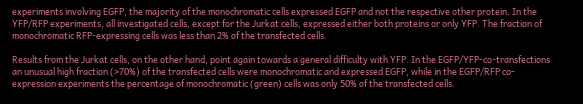experiments involving EGFP, the majority of the monochromatic cells expressed EGFP and not the respective other protein. In the YFP/RFP experiments, all investigated cells, except for the Jurkat cells, expressed either both proteins or only YFP. The fraction of monochromatic RFP-expressing cells was less than 2% of the transfected cells.

Results from the Jurkat cells, on the other hand, point again towards a general difficulty with YFP. In the EGFP/YFP-co-transfections an unusual high fraction (>70%) of the transfected cells were monochromatic and expressed EGFP, while in the EGFP/RFP co-expression experiments the percentage of monochromatic (green) cells was only 50% of the transfected cells.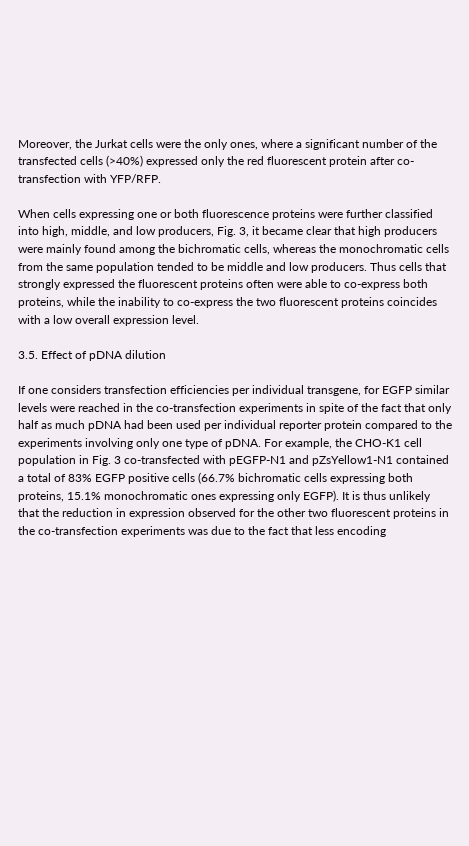Moreover, the Jurkat cells were the only ones, where a significant number of the transfected cells (>40%) expressed only the red fluorescent protein after co-transfection with YFP/RFP.

When cells expressing one or both fluorescence proteins were further classified into high, middle, and low producers, Fig. 3, it became clear that high producers were mainly found among the bichromatic cells, whereas the monochromatic cells from the same population tended to be middle and low producers. Thus cells that strongly expressed the fluorescent proteins often were able to co-express both proteins, while the inability to co-express the two fluorescent proteins coincides with a low overall expression level.

3.5. Effect of pDNA dilution

If one considers transfection efficiencies per individual transgene, for EGFP similar levels were reached in the co-transfection experiments in spite of the fact that only half as much pDNA had been used per individual reporter protein compared to the experiments involving only one type of pDNA. For example, the CHO-K1 cell population in Fig. 3 co-transfected with pEGFP-N1 and pZsYellow1-N1 contained a total of 83% EGFP positive cells (66.7% bichromatic cells expressing both proteins, 15.1% monochromatic ones expressing only EGFP). It is thus unlikely that the reduction in expression observed for the other two fluorescent proteins in the co-transfection experiments was due to the fact that less encoding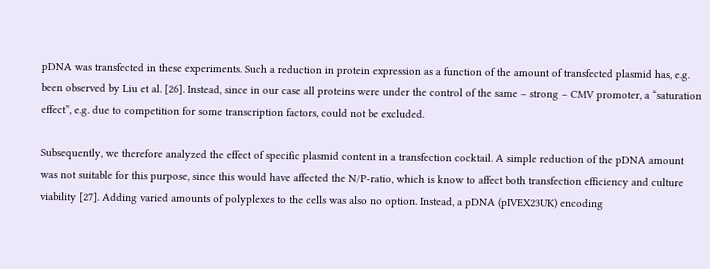pDNA was transfected in these experiments. Such a reduction in protein expression as a function of the amount of transfected plasmid has, e.g. been observed by Liu et al. [26]. Instead, since in our case all proteins were under the control of the same – strong – CMV promoter, a “saturation effect”, e.g. due to competition for some transcription factors, could not be excluded.

Subsequently, we therefore analyzed the effect of specific plasmid content in a transfection cocktail. A simple reduction of the pDNA amount was not suitable for this purpose, since this would have affected the N/P-ratio, which is know to affect both transfection efficiency and culture viability [27]. Adding varied amounts of polyplexes to the cells was also no option. Instead, a pDNA (pIVEX23UK) encoding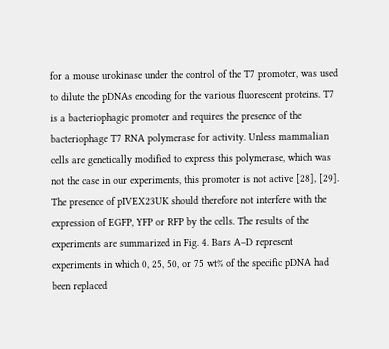for a mouse urokinase under the control of the T7 promoter, was used to dilute the pDNAs encoding for the various fluorescent proteins. T7 is a bacteriophagic promoter and requires the presence of the bacteriophage T7 RNA polymerase for activity. Unless mammalian cells are genetically modified to express this polymerase, which was not the case in our experiments, this promoter is not active [28], [29]. The presence of pIVEX23UK should therefore not interfere with the expression of EGFP, YFP or RFP by the cells. The results of the experiments are summarized in Fig. 4. Bars A–D represent experiments in which 0, 25, 50, or 75 wt% of the specific pDNA had been replaced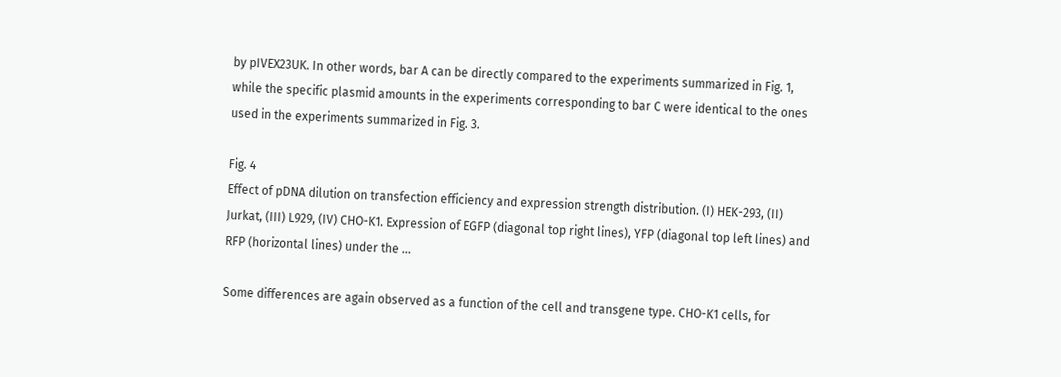by pIVEX23UK. In other words, bar A can be directly compared to the experiments summarized in Fig. 1, while the specific plasmid amounts in the experiments corresponding to bar C were identical to the ones used in the experiments summarized in Fig. 3.

Fig. 4
Effect of pDNA dilution on transfection efficiency and expression strength distribution. (I) HEK-293, (II) Jurkat, (III) L929, (IV) CHO-K1. Expression of EGFP (diagonal top right lines), YFP (diagonal top left lines) and RFP (horizontal lines) under the ...

Some differences are again observed as a function of the cell and transgene type. CHO-K1 cells, for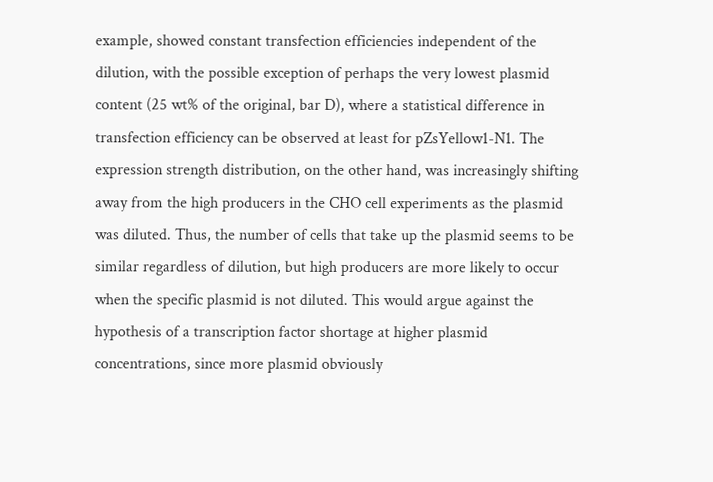example, showed constant transfection efficiencies independent of the dilution, with the possible exception of perhaps the very lowest plasmid content (25 wt% of the original, bar D), where a statistical difference in transfection efficiency can be observed at least for pZsYellow1-N1. The expression strength distribution, on the other hand, was increasingly shifting away from the high producers in the CHO cell experiments as the plasmid was diluted. Thus, the number of cells that take up the plasmid seems to be similar regardless of dilution, but high producers are more likely to occur when the specific plasmid is not diluted. This would argue against the hypothesis of a transcription factor shortage at higher plasmid concentrations, since more plasmid obviously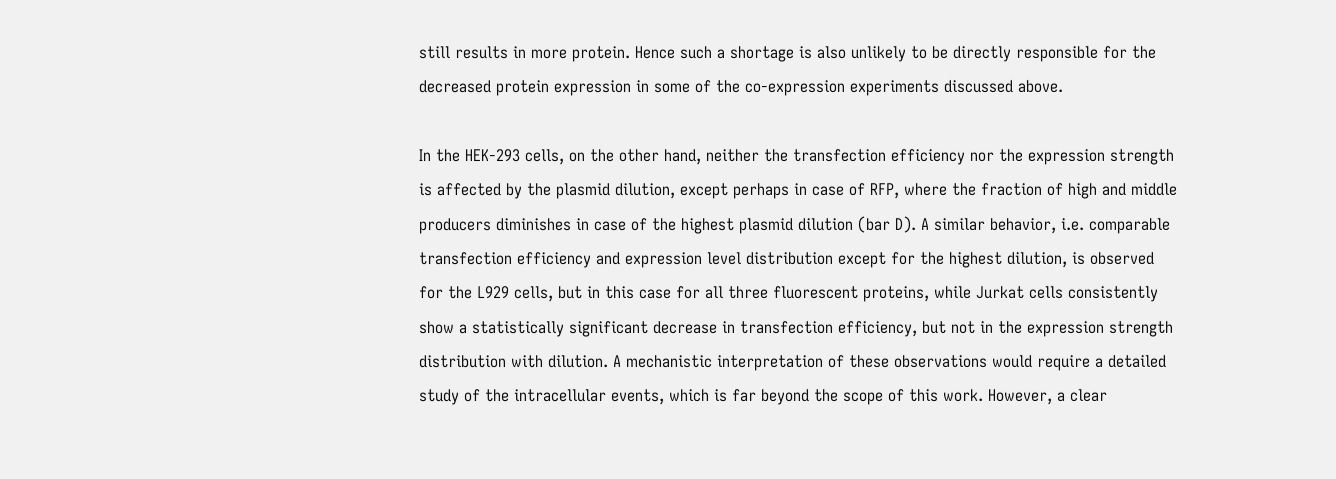still results in more protein. Hence such a shortage is also unlikely to be directly responsible for the decreased protein expression in some of the co-expression experiments discussed above.

In the HEK-293 cells, on the other hand, neither the transfection efficiency nor the expression strength is affected by the plasmid dilution, except perhaps in case of RFP, where the fraction of high and middle producers diminishes in case of the highest plasmid dilution (bar D). A similar behavior, i.e. comparable transfection efficiency and expression level distribution except for the highest dilution, is observed for the L929 cells, but in this case for all three fluorescent proteins, while Jurkat cells consistently show a statistically significant decrease in transfection efficiency, but not in the expression strength distribution with dilution. A mechanistic interpretation of these observations would require a detailed study of the intracellular events, which is far beyond the scope of this work. However, a clear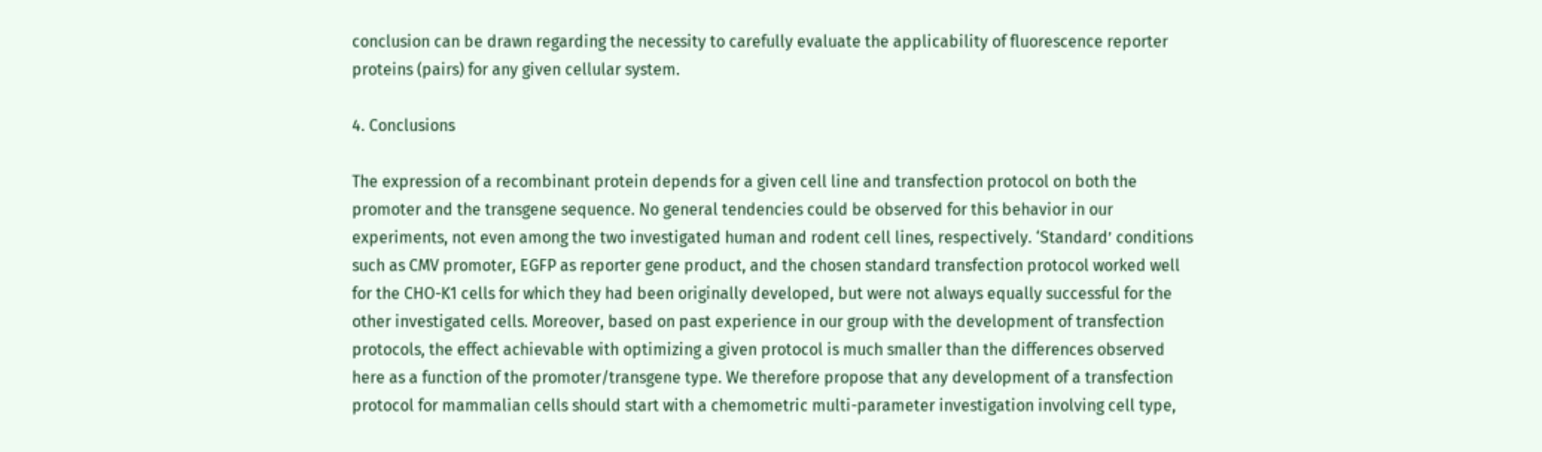conclusion can be drawn regarding the necessity to carefully evaluate the applicability of fluorescence reporter proteins (pairs) for any given cellular system.

4. Conclusions

The expression of a recombinant protein depends for a given cell line and transfection protocol on both the promoter and the transgene sequence. No general tendencies could be observed for this behavior in our experiments, not even among the two investigated human and rodent cell lines, respectively. ‘Standard’ conditions such as CMV promoter, EGFP as reporter gene product, and the chosen standard transfection protocol worked well for the CHO-K1 cells for which they had been originally developed, but were not always equally successful for the other investigated cells. Moreover, based on past experience in our group with the development of transfection protocols, the effect achievable with optimizing a given protocol is much smaller than the differences observed here as a function of the promoter/transgene type. We therefore propose that any development of a transfection protocol for mammalian cells should start with a chemometric multi-parameter investigation involving cell type,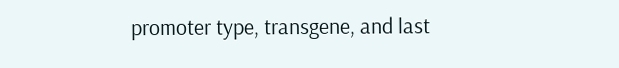promoter type, transgene, and last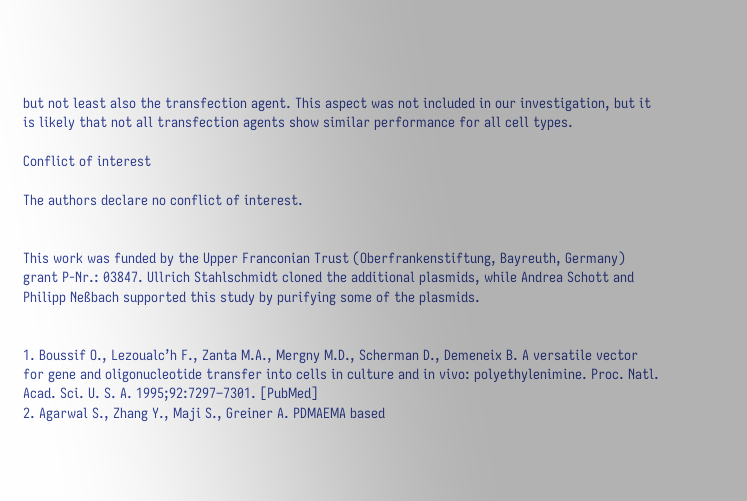but not least also the transfection agent. This aspect was not included in our investigation, but it is likely that not all transfection agents show similar performance for all cell types.

Conflict of interest

The authors declare no conflict of interest.


This work was funded by the Upper Franconian Trust (Oberfrankenstiftung, Bayreuth, Germany) grant P-Nr.: 03847. Ullrich Stahlschmidt cloned the additional plasmids, while Andrea Schott and Philipp Neßbach supported this study by purifying some of the plasmids.


1. Boussif O., Lezoualc’h F., Zanta M.A., Mergny M.D., Scherman D., Demeneix B. A versatile vector for gene and oligonucleotide transfer into cells in culture and in vivo: polyethylenimine. Proc. Natl. Acad. Sci. U. S. A. 1995;92:7297–7301. [PubMed]
2. Agarwal S., Zhang Y., Maji S., Greiner A. PDMAEMA based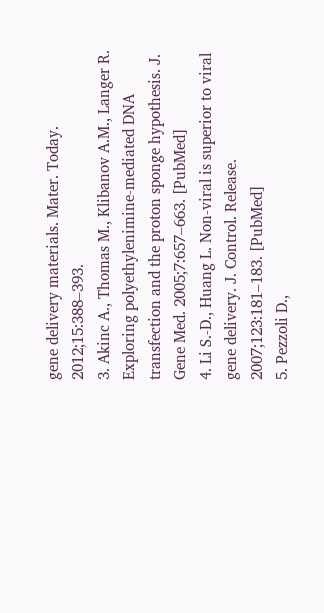gene delivery materials. Mater. Today. 2012;15:388–393.
3. Akinc A., Thomas M., Klibanov A.M., Langer R. Exploring polyethylenimine-mediated DNA transfection and the proton sponge hypothesis. J. Gene Med. 2005;7:657–663. [PubMed]
4. Li S.-D., Huang L. Non-viral is superior to viral gene delivery. J. Control. Release. 2007;123:181–183. [PubMed]
5. Pezzoli D.,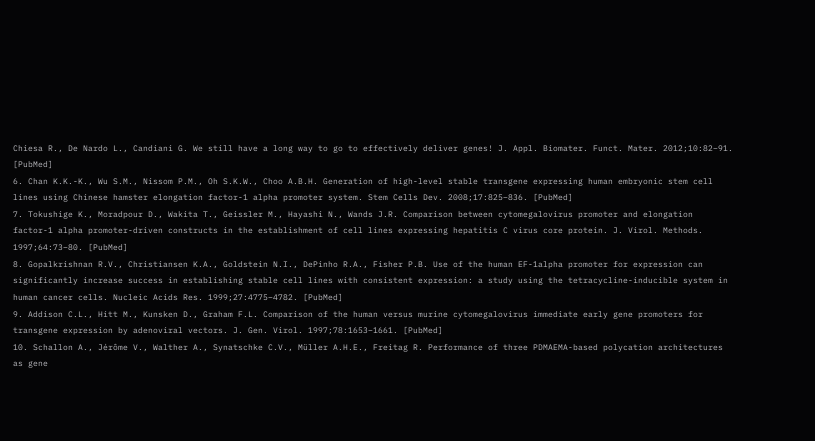Chiesa R., De Nardo L., Candiani G. We still have a long way to go to effectively deliver genes! J. Appl. Biomater. Funct. Mater. 2012;10:82–91. [PubMed]
6. Chan K.K.-K., Wu S.M., Nissom P.M., Oh S.K.W., Choo A.B.H. Generation of high-level stable transgene expressing human embryonic stem cell lines using Chinese hamster elongation factor-1 alpha promoter system. Stem Cells Dev. 2008;17:825–836. [PubMed]
7. Tokushige K., Moradpour D., Wakita T., Geissler M., Hayashi N., Wands J.R. Comparison between cytomegalovirus promoter and elongation factor-1 alpha promoter-driven constructs in the establishment of cell lines expressing hepatitis C virus core protein. J. Virol. Methods. 1997;64:73–80. [PubMed]
8. Gopalkrishnan R.V., Christiansen K.A., Goldstein N.I., DePinho R.A., Fisher P.B. Use of the human EF-1alpha promoter for expression can significantly increase success in establishing stable cell lines with consistent expression: a study using the tetracycline-inducible system in human cancer cells. Nucleic Acids Res. 1999;27:4775–4782. [PubMed]
9. Addison C.L., Hitt M., Kunsken D., Graham F.L. Comparison of the human versus murine cytomegalovirus immediate early gene promoters for transgene expression by adenoviral vectors. J. Gen. Virol. 1997;78:1653–1661. [PubMed]
10. Schallon A., Jérôme V., Walther A., Synatschke C.V., Müller A.H.E., Freitag R. Performance of three PDMAEMA-based polycation architectures as gene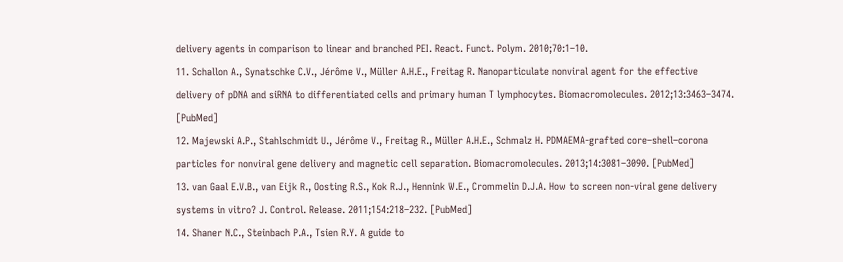delivery agents in comparison to linear and branched PEI. React. Funct. Polym. 2010;70:1–10.
11. Schallon A., Synatschke C.V., Jérôme V., Müller A.H.E., Freitag R. Nanoparticulate nonviral agent for the effective delivery of pDNA and siRNA to differentiated cells and primary human T lymphocytes. Biomacromolecules. 2012;13:3463–3474. [PubMed]
12. Majewski A.P., Stahlschmidt U., Jérôme V., Freitag R., Müller A.H.E., Schmalz H. PDMAEMA-grafted core–shell–corona particles for nonviral gene delivery and magnetic cell separation. Biomacromolecules. 2013;14:3081–3090. [PubMed]
13. van Gaal E.V.B., van Eijk R., Oosting R.S., Kok R.J., Hennink W.E., Crommelin D.J.A. How to screen non-viral gene delivery systems in vitro? J. Control. Release. 2011;154:218–232. [PubMed]
14. Shaner N.C., Steinbach P.A., Tsien R.Y. A guide to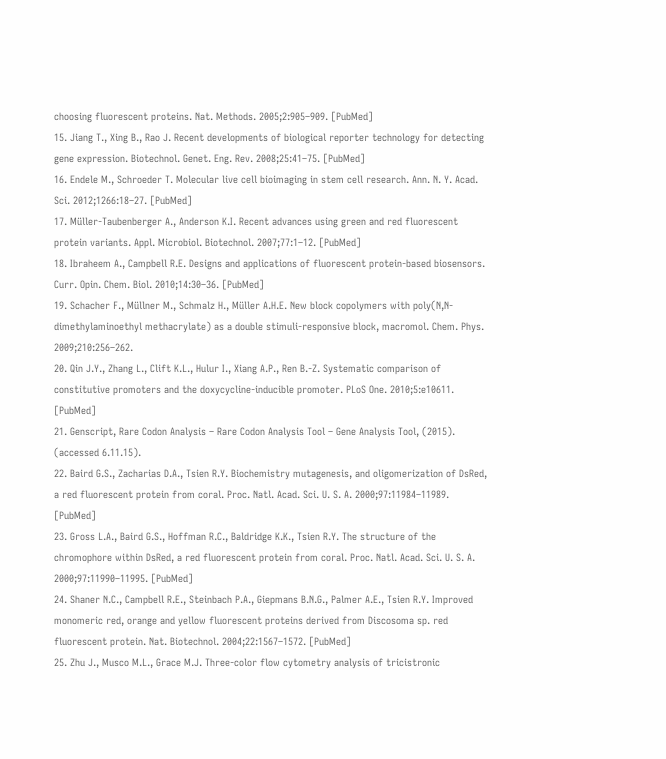choosing fluorescent proteins. Nat. Methods. 2005;2:905–909. [PubMed]
15. Jiang T., Xing B., Rao J. Recent developments of biological reporter technology for detecting gene expression. Biotechnol. Genet. Eng. Rev. 2008;25:41–75. [PubMed]
16. Endele M., Schroeder T. Molecular live cell bioimaging in stem cell research. Ann. N. Y. Acad. Sci. 2012;1266:18–27. [PubMed]
17. Müller-Taubenberger A., Anderson K.I. Recent advances using green and red fluorescent protein variants. Appl. Microbiol. Biotechnol. 2007;77:1–12. [PubMed]
18. Ibraheem A., Campbell R.E. Designs and applications of fluorescent protein-based biosensors. Curr. Opin. Chem. Biol. 2010;14:30–36. [PubMed]
19. Schacher F., Müllner M., Schmalz H., Müller A.H.E. New block copolymers with poly(N,N-dimethylaminoethyl methacrylate) as a double stimuli-responsive block, macromol. Chem. Phys. 2009;210:256–262.
20. Qin J.Y., Zhang L., Clift K.L., Hulur I., Xiang A.P., Ren B.-Z. Systematic comparison of constitutive promoters and the doxycycline-inducible promoter. PLoS One. 2010;5:e10611. [PubMed]
21. Genscript, Rare Codon Analysis – Rare Codon Analysis Tool – Gene Analysis Tool, (2015). (accessed 6.11.15).
22. Baird G.S., Zacharias D.A., Tsien R.Y. Biochemistry mutagenesis, and oligomerization of DsRed, a red fluorescent protein from coral. Proc. Natl. Acad. Sci. U. S. A. 2000;97:11984–11989. [PubMed]
23. Gross L.A., Baird G.S., Hoffman R.C., Baldridge K.K., Tsien R.Y. The structure of the chromophore within DsRed, a red fluorescent protein from coral. Proc. Natl. Acad. Sci. U. S. A. 2000;97:11990–11995. [PubMed]
24. Shaner N.C., Campbell R.E., Steinbach P.A., Giepmans B.N.G., Palmer A.E., Tsien R.Y. Improved monomeric red, orange and yellow fluorescent proteins derived from Discosoma sp. red fluorescent protein. Nat. Biotechnol. 2004;22:1567–1572. [PubMed]
25. Zhu J., Musco M.L., Grace M.J. Three-color flow cytometry analysis of tricistronic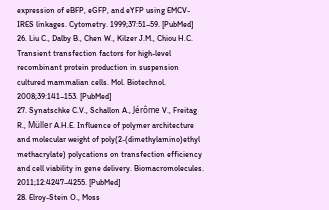expression of eBFP, eGFP, and eYFP using EMCV-IRES linkages. Cytometry. 1999;37:51–59. [PubMed]
26. Liu C., Dalby B., Chen W., Kilzer J.M., Chiou H.C. Transient transfection factors for high-level recombinant protein production in suspension cultured mammalian cells. Mol. Biotechnol. 2008;39:141–153. [PubMed]
27. Synatschke C.V., Schallon A., Jérôme V., Freitag R., Müller A.H.E. Influence of polymer architecture and molecular weight of poly(2-(dimethylamino)ethyl methacrylate) polycations on transfection efficiency and cell viability in gene delivery. Biomacromolecules. 2011;12:4247–4255. [PubMed]
28. Elroy-Stein O., Moss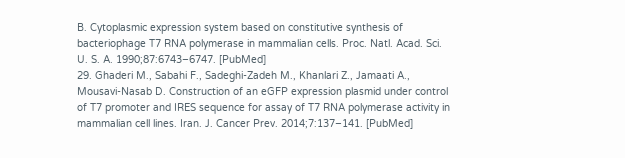B. Cytoplasmic expression system based on constitutive synthesis of bacteriophage T7 RNA polymerase in mammalian cells. Proc. Natl. Acad. Sci. U. S. A. 1990;87:6743–6747. [PubMed]
29. Ghaderi M., Sabahi F., Sadeghi-Zadeh M., Khanlari Z., Jamaati A., Mousavi-Nasab D. Construction of an eGFP expression plasmid under control of T7 promoter and IRES sequence for assay of T7 RNA polymerase activity in mammalian cell lines. Iran. J. Cancer Prev. 2014;7:137–141. [PubMed]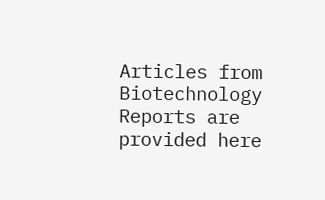Articles from Biotechnology Reports are provided here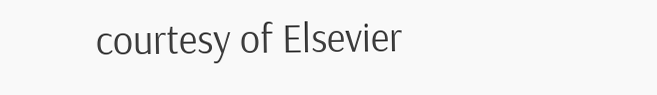courtesy of Elsevier